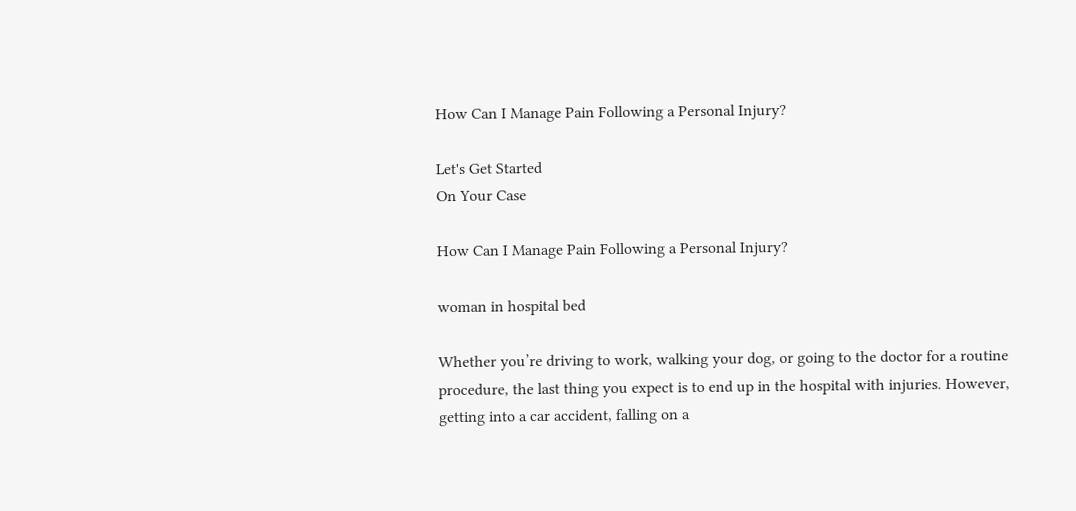How Can I Manage Pain Following a Personal Injury?

Let's Get Started
On Your Case

How Can I Manage Pain Following a Personal Injury?

woman in hospital bed

Whether you’re driving to work, walking your dog, or going to the doctor for a routine procedure, the last thing you expect is to end up in the hospital with injuries. However, getting into a car accident, falling on a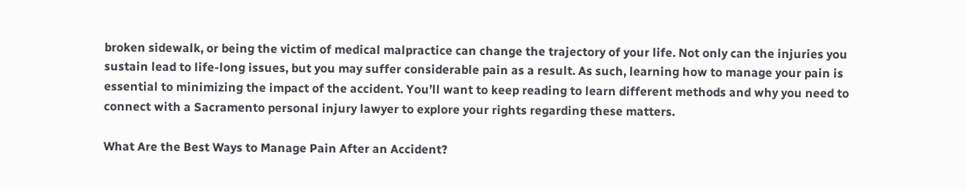broken sidewalk, or being the victim of medical malpractice can change the trajectory of your life. Not only can the injuries you sustain lead to life-long issues, but you may suffer considerable pain as a result. As such, learning how to manage your pain is essential to minimizing the impact of the accident. You’ll want to keep reading to learn different methods and why you need to connect with a Sacramento personal injury lawyer to explore your rights regarding these matters.

What Are the Best Ways to Manage Pain After an Accident?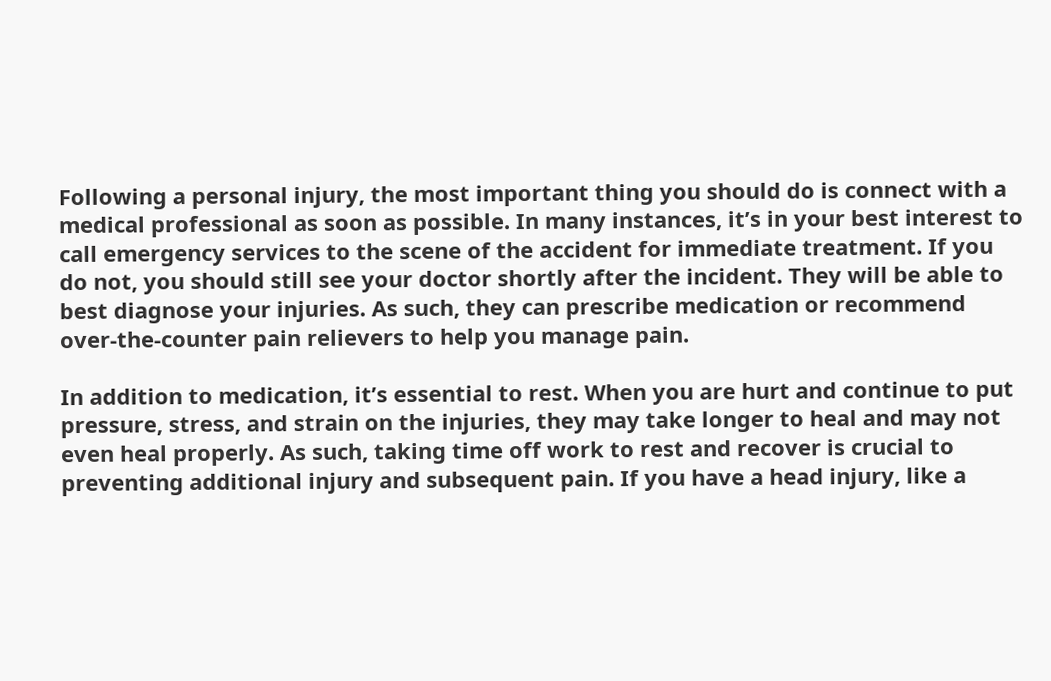Following a personal injury, the most important thing you should do is connect with a medical professional as soon as possible. In many instances, it’s in your best interest to call emergency services to the scene of the accident for immediate treatment. If you do not, you should still see your doctor shortly after the incident. They will be able to best diagnose your injuries. As such, they can prescribe medication or recommend over-the-counter pain relievers to help you manage pain.

In addition to medication, it’s essential to rest. When you are hurt and continue to put pressure, stress, and strain on the injuries, they may take longer to heal and may not even heal properly. As such, taking time off work to rest and recover is crucial to preventing additional injury and subsequent pain. If you have a head injury, like a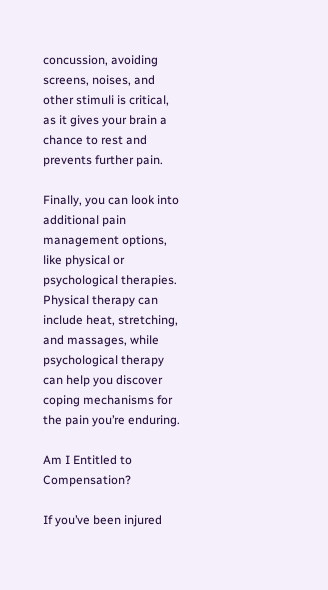concussion, avoiding screens, noises, and other stimuli is critical, as it gives your brain a chance to rest and prevents further pain.

Finally, you can look into additional pain management options, like physical or psychological therapies. Physical therapy can include heat, stretching, and massages, while psychological therapy can help you discover coping mechanisms for the pain you’re enduring.

Am I Entitled to Compensation?

If you’ve been injured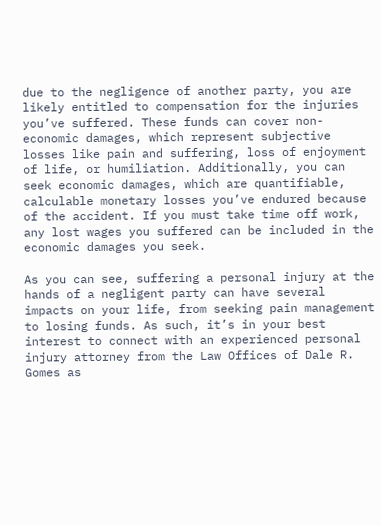due to the negligence of another party, you are likely entitled to compensation for the injuries you’ve suffered. These funds can cover non-economic damages, which represent subjective losses like pain and suffering, loss of enjoyment of life, or humiliation. Additionally, you can seek economic damages, which are quantifiable, calculable monetary losses you’ve endured because of the accident. If you must take time off work, any lost wages you suffered can be included in the economic damages you seek.

As you can see, suffering a personal injury at the hands of a negligent party can have several impacts on your life, from seeking pain management to losing funds. As such, it’s in your best interest to connect with an experienced personal injury attorney from the Law Offices of Dale R. Gomes as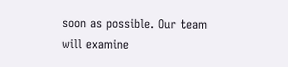soon as possible. Our team will examine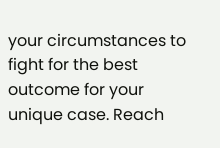your circumstances to fight for the best outcome for your unique case. Reach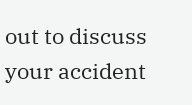out to discuss your accident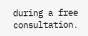during a free consultation.